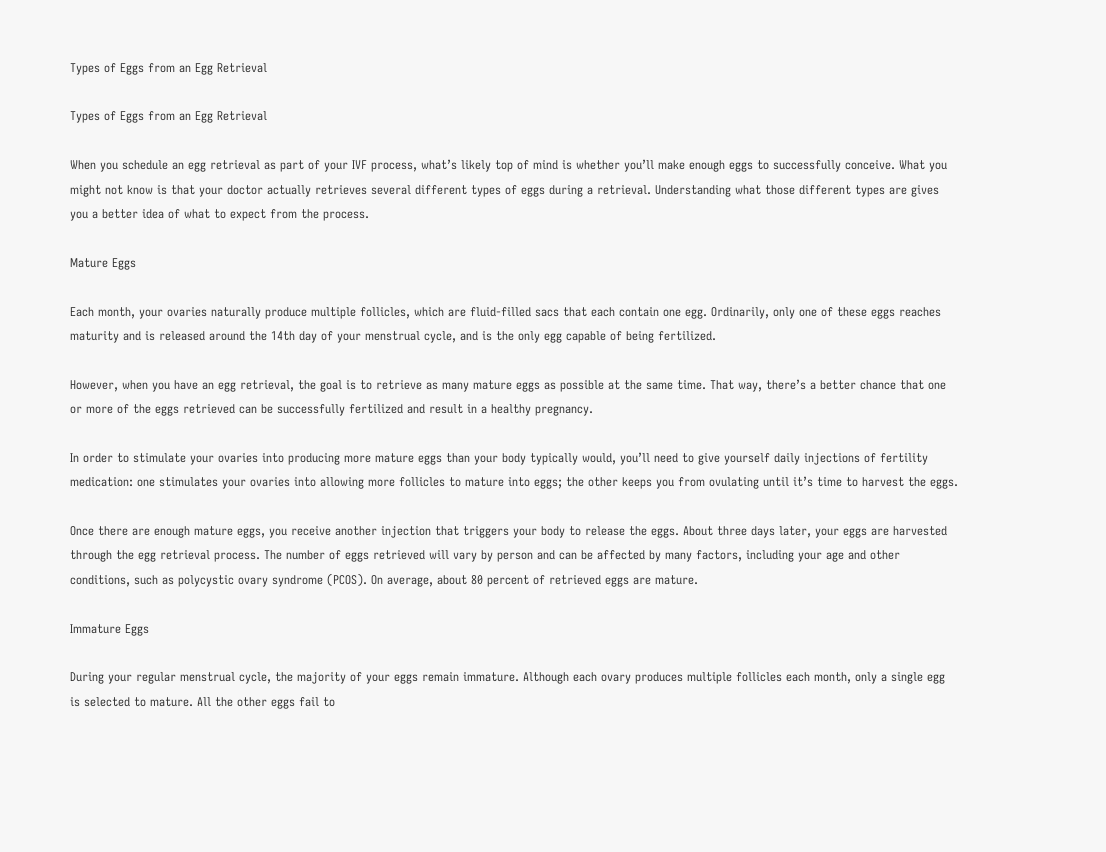Types of Eggs from an Egg Retrieval

Types of Eggs from an Egg Retrieval

When you schedule an egg retrieval as part of your IVF process, what’s likely top of mind is whether you’ll make enough eggs to successfully conceive. What you might not know is that your doctor actually retrieves several different types of eggs during a retrieval. Understanding what those different types are gives you a better idea of what to expect from the process.

Mature Eggs

Each month, your ovaries naturally produce multiple follicles, which are fluid-filled sacs that each contain one egg. Ordinarily, only one of these eggs reaches maturity and is released around the 14th day of your menstrual cycle, and is the only egg capable of being fertilized.

However, when you have an egg retrieval, the goal is to retrieve as many mature eggs as possible at the same time. That way, there’s a better chance that one or more of the eggs retrieved can be successfully fertilized and result in a healthy pregnancy.

In order to stimulate your ovaries into producing more mature eggs than your body typically would, you’ll need to give yourself daily injections of fertility medication: one stimulates your ovaries into allowing more follicles to mature into eggs; the other keeps you from ovulating until it’s time to harvest the eggs.

Once there are enough mature eggs, you receive another injection that triggers your body to release the eggs. About three days later, your eggs are harvested through the egg retrieval process. The number of eggs retrieved will vary by person and can be affected by many factors, including your age and other conditions, such as polycystic ovary syndrome (PCOS). On average, about 80 percent of retrieved eggs are mature.

Immature Eggs

During your regular menstrual cycle, the majority of your eggs remain immature. Although each ovary produces multiple follicles each month, only a single egg is selected to mature. All the other eggs fail to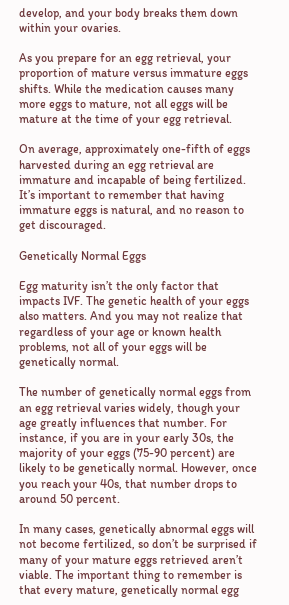develop, and your body breaks them down within your ovaries.

As you prepare for an egg retrieval, your proportion of mature versus immature eggs shifts. While the medication causes many more eggs to mature, not all eggs will be mature at the time of your egg retrieval.

On average, approximately one-fifth of eggs harvested during an egg retrieval are immature and incapable of being fertilized. It’s important to remember that having immature eggs is natural, and no reason to get discouraged.

Genetically Normal Eggs

Egg maturity isn’t the only factor that impacts IVF. The genetic health of your eggs also matters. And you may not realize that regardless of your age or known health problems, not all of your eggs will be genetically normal.

The number of genetically normal eggs from an egg retrieval varies widely, though your age greatly influences that number. For instance, if you are in your early 30s, the majority of your eggs (75-90 percent) are likely to be genetically normal. However, once you reach your 40s, that number drops to around 50 percent.

In many cases, genetically abnormal eggs will not become fertilized, so don’t be surprised if many of your mature eggs retrieved aren’t viable. The important thing to remember is that every mature, genetically normal egg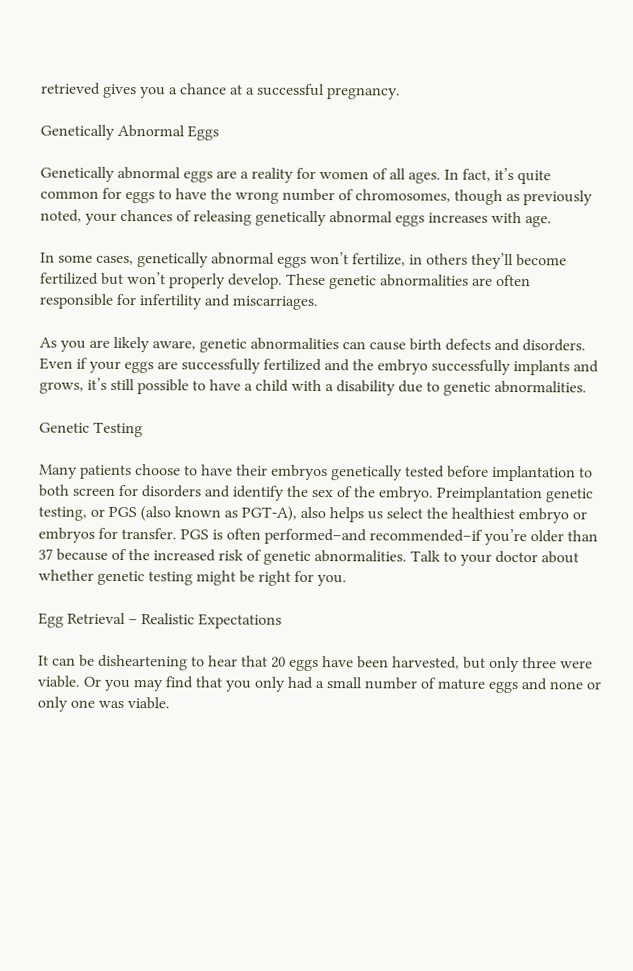retrieved gives you a chance at a successful pregnancy.

Genetically Abnormal Eggs

Genetically abnormal eggs are a reality for women of all ages. In fact, it’s quite common for eggs to have the wrong number of chromosomes, though as previously noted, your chances of releasing genetically abnormal eggs increases with age.

In some cases, genetically abnormal eggs won’t fertilize, in others they’ll become fertilized but won’t properly develop. These genetic abnormalities are often responsible for infertility and miscarriages.

As you are likely aware, genetic abnormalities can cause birth defects and disorders. Even if your eggs are successfully fertilized and the embryo successfully implants and grows, it’s still possible to have a child with a disability due to genetic abnormalities.

Genetic Testing

Many patients choose to have their embryos genetically tested before implantation to both screen for disorders and identify the sex of the embryo. Preimplantation genetic testing, or PGS (also known as PGT-A), also helps us select the healthiest embryo or embryos for transfer. PGS is often performed–and recommended–if you’re older than 37 because of the increased risk of genetic abnormalities. Talk to your doctor about whether genetic testing might be right for you.

Egg Retrieval – Realistic Expectations

It can be disheartening to hear that 20 eggs have been harvested, but only three were viable. Or you may find that you only had a small number of mature eggs and none or only one was viable.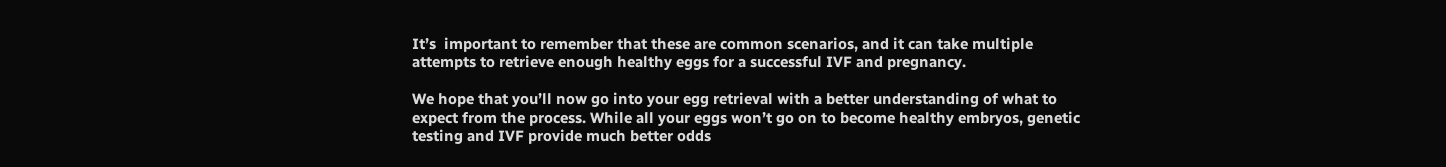It’s  important to remember that these are common scenarios, and it can take multiple attempts to retrieve enough healthy eggs for a successful IVF and pregnancy.

We hope that you’ll now go into your egg retrieval with a better understanding of what to expect from the process. While all your eggs won’t go on to become healthy embryos, genetic testing and IVF provide much better odds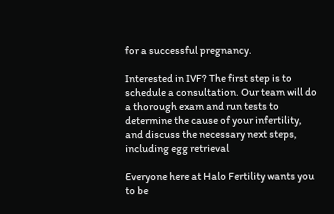for a successful pregnancy.

Interested in IVF? The first step is to schedule a consultation. Our team will do a thorough exam and run tests to determine the cause of your infertility, and discuss the necessary next steps, including egg retrieval

Everyone here at Halo Fertility wants you to be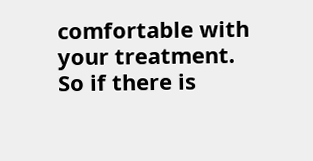comfortable with your treatment. So if there is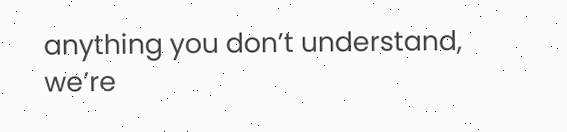anything you don’t understand, we’re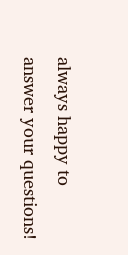always happy to answer your questions!